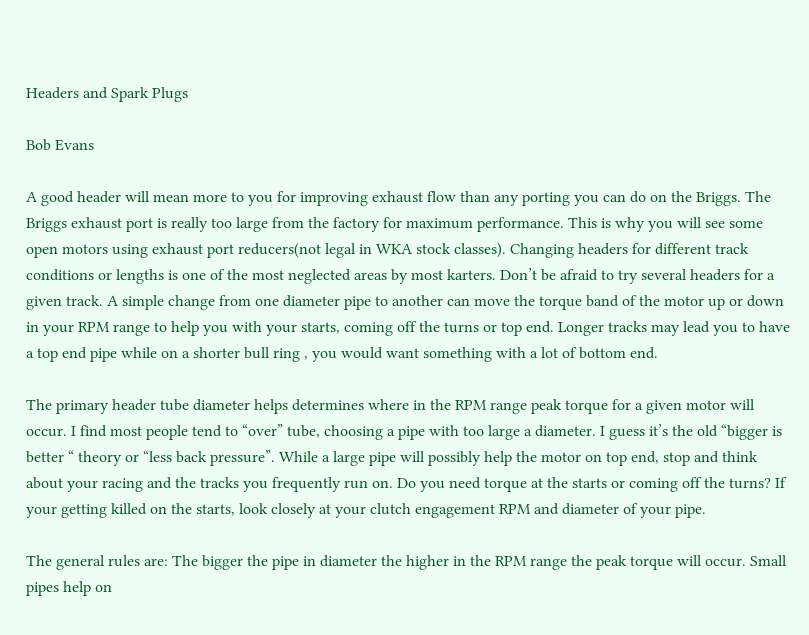Headers and Spark Plugs

Bob Evans

A good header will mean more to you for improving exhaust flow than any porting you can do on the Briggs. The Briggs exhaust port is really too large from the factory for maximum performance. This is why you will see some open motors using exhaust port reducers(not legal in WKA stock classes). Changing headers for different track conditions or lengths is one of the most neglected areas by most karters. Don’t be afraid to try several headers for a given track. A simple change from one diameter pipe to another can move the torque band of the motor up or down in your RPM range to help you with your starts, coming off the turns or top end. Longer tracks may lead you to have a top end pipe while on a shorter bull ring , you would want something with a lot of bottom end.

The primary header tube diameter helps determines where in the RPM range peak torque for a given motor will occur. I find most people tend to “over” tube, choosing a pipe with too large a diameter. I guess it’s the old “bigger is better “ theory or “less back pressure”. While a large pipe will possibly help the motor on top end, stop and think about your racing and the tracks you frequently run on. Do you need torque at the starts or coming off the turns? If your getting killed on the starts, look closely at your clutch engagement RPM and diameter of your pipe.

The general rules are: The bigger the pipe in diameter the higher in the RPM range the peak torque will occur. Small pipes help on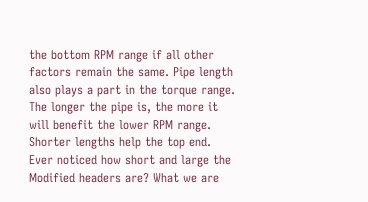the bottom RPM range if all other factors remain the same. Pipe length also plays a part in the torque range. The longer the pipe is, the more it will benefit the lower RPM range. Shorter lengths help the top end. Ever noticed how short and large the Modified headers are? What we are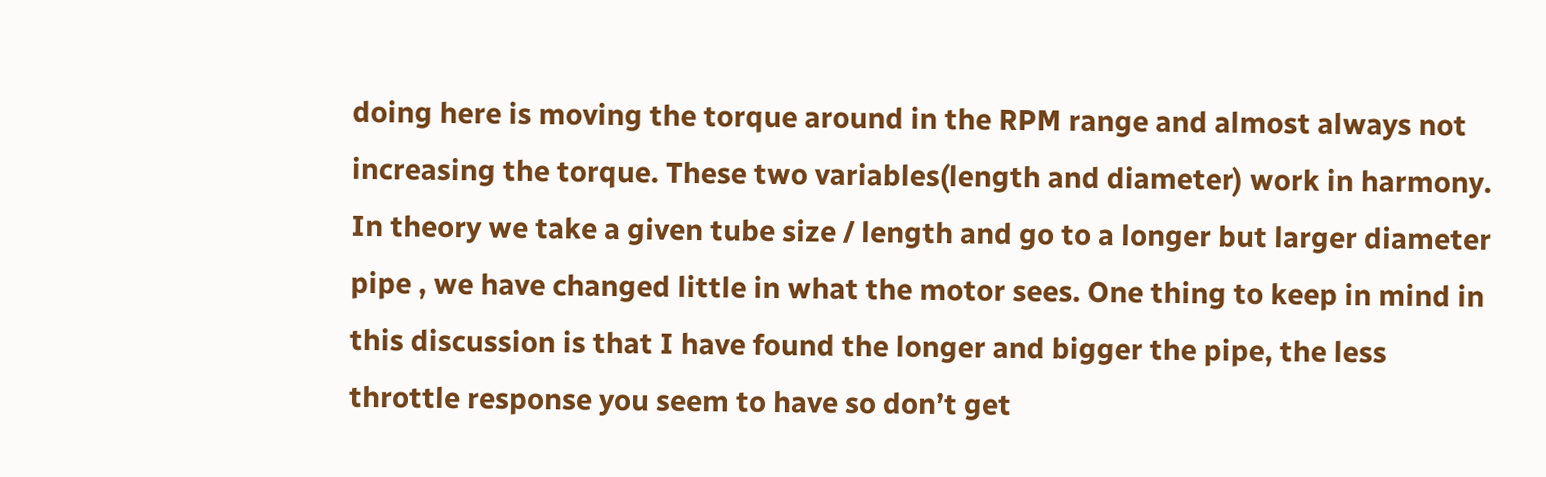doing here is moving the torque around in the RPM range and almost always not increasing the torque. These two variables(length and diameter) work in harmony. In theory we take a given tube size / length and go to a longer but larger diameter pipe , we have changed little in what the motor sees. One thing to keep in mind in this discussion is that I have found the longer and bigger the pipe, the less throttle response you seem to have so don’t get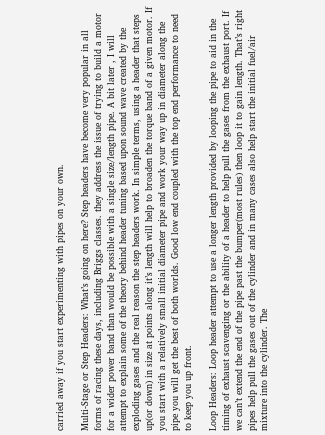carried away if you start experimenting with pipes on your own.

Multi-Stage or Step Headers: What’s going on here? Step headers have become very popular in all forms of racing these days, including Briggs classes. they address the issue of trying to build a motor for a wider power band than would be possible with a single size/length pipe. A bit later , I will attempt to explain some of the theory behind header tuning based upon sound wave created by the exploding gases and the real reason the step headers work. In simple terms, using a header that steps up(or down) in size at points along it’s length will help to broaden the torque band of a given motor. If you start with a relatively small initial diameter pipe and work your way up in diameter along the pipe you will get the best of both worlds. Good low end coupled with the top end performance to need to keep you up front.

Loop Headers: Loop header attempt to use a longer length provided by looping the pipe to aid in the timing of exhaust scavenging or the ability of a header to help pull the gases from the exhaust port. If we can’t extend the end of the pipe past the bumper(most rules) then loop it to gain length. That’s right pipes help pull the gases out of the cylinder and in many cases also help start the initial fuel/air mixture into the cylinder. The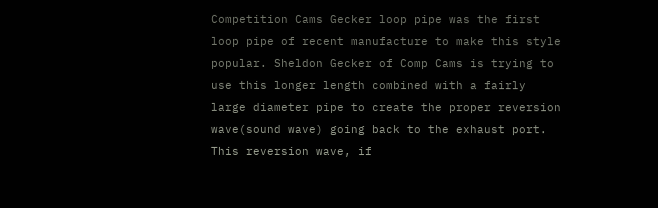Competition Cams Gecker loop pipe was the first loop pipe of recent manufacture to make this style popular. Sheldon Gecker of Comp Cams is trying to use this longer length combined with a fairly large diameter pipe to create the proper reversion wave(sound wave) going back to the exhaust port. This reversion wave, if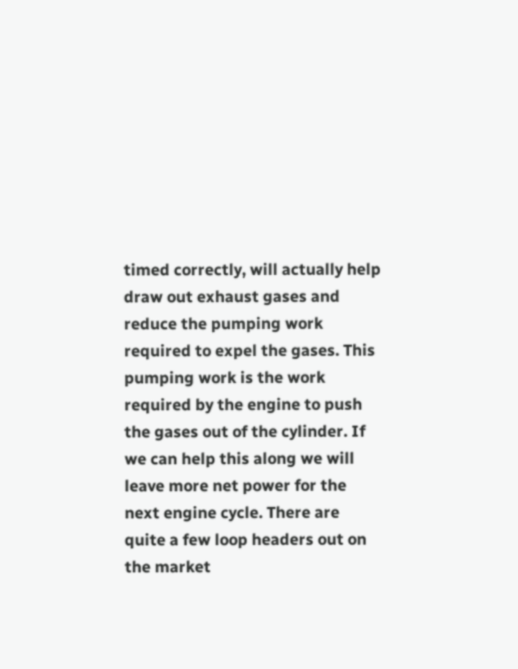timed correctly, will actually help draw out exhaust gases and reduce the pumping work required to expel the gases. This pumping work is the work required by the engine to push the gases out of the cylinder. If we can help this along we will leave more net power for the next engine cycle. There are quite a few loop headers out on the market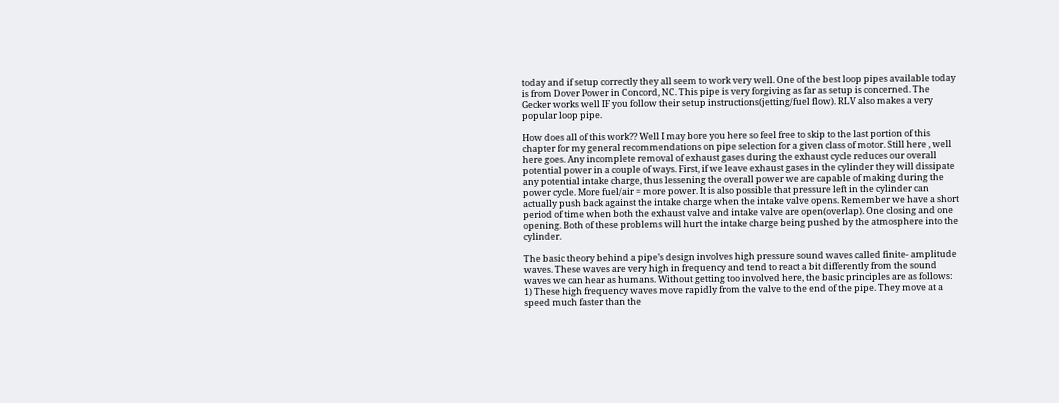today and if setup correctly they all seem to work very well. One of the best loop pipes available today is from Dover Power in Concord, NC. This pipe is very forgiving as far as setup is concerned. The Gecker works well IF you follow their setup instructions(jetting/fuel flow). RLV also makes a very popular loop pipe.

How does all of this work?? Well I may bore you here so feel free to skip to the last portion of this chapter for my general recommendations on pipe selection for a given class of motor. Still here , well here goes. Any incomplete removal of exhaust gases during the exhaust cycle reduces our overall potential power in a couple of ways. First, if we leave exhaust gases in the cylinder they will dissipate any potential intake charge, thus lessening the overall power we are capable of making during the power cycle. More fuel/air = more power. It is also possible that pressure left in the cylinder can actually push back against the intake charge when the intake valve opens. Remember we have a short period of time when both the exhaust valve and intake valve are open(overlap). One closing and one opening. Both of these problems will hurt the intake charge being pushed by the atmosphere into the cylinder.

The basic theory behind a pipe’s design involves high pressure sound waves called finite- amplitude waves. These waves are very high in frequency and tend to react a bit differently from the sound waves we can hear as humans. Without getting too involved here, the basic principles are as follows: 1) These high frequency waves move rapidly from the valve to the end of the pipe. They move at a speed much faster than the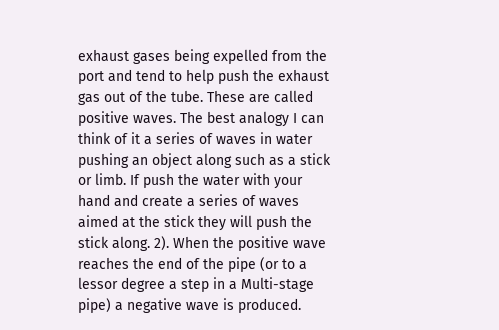exhaust gases being expelled from the port and tend to help push the exhaust gas out of the tube. These are called positive waves. The best analogy I can think of it a series of waves in water pushing an object along such as a stick or limb. If push the water with your hand and create a series of waves aimed at the stick they will push the stick along. 2). When the positive wave reaches the end of the pipe (or to a lessor degree a step in a Multi-stage pipe) a negative wave is produced.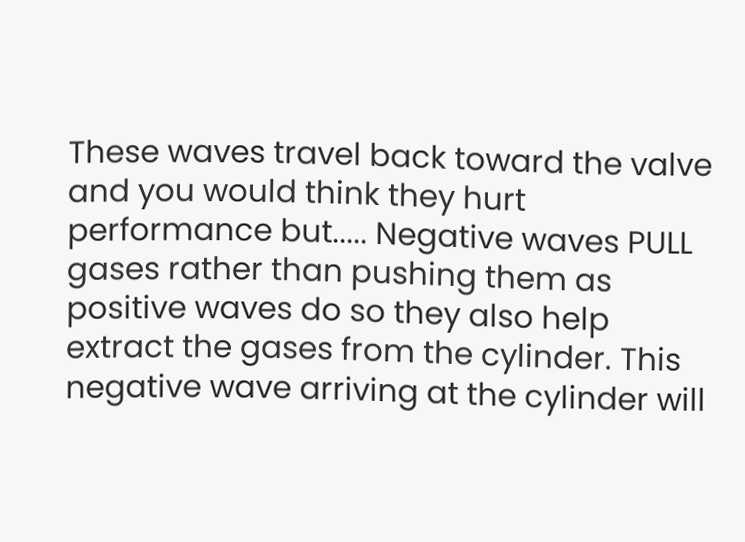These waves travel back toward the valve and you would think they hurt performance but..... Negative waves PULL gases rather than pushing them as positive waves do so they also help extract the gases from the cylinder. This negative wave arriving at the cylinder will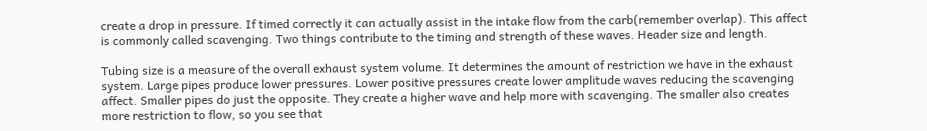create a drop in pressure. If timed correctly it can actually assist in the intake flow from the carb(remember overlap). This affect is commonly called scavenging. Two things contribute to the timing and strength of these waves. Header size and length.

Tubing size is a measure of the overall exhaust system volume. It determines the amount of restriction we have in the exhaust system. Large pipes produce lower pressures. Lower positive pressures create lower amplitude waves reducing the scavenging affect. Smaller pipes do just the opposite. They create a higher wave and help more with scavenging. The smaller also creates more restriction to flow, so you see that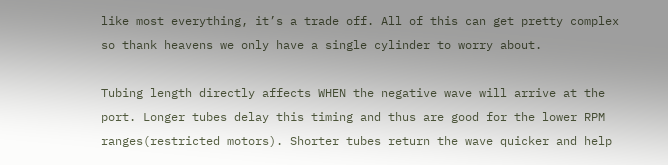like most everything, it’s a trade off. All of this can get pretty complex so thank heavens we only have a single cylinder to worry about.

Tubing length directly affects WHEN the negative wave will arrive at the port. Longer tubes delay this timing and thus are good for the lower RPM ranges(restricted motors). Shorter tubes return the wave quicker and help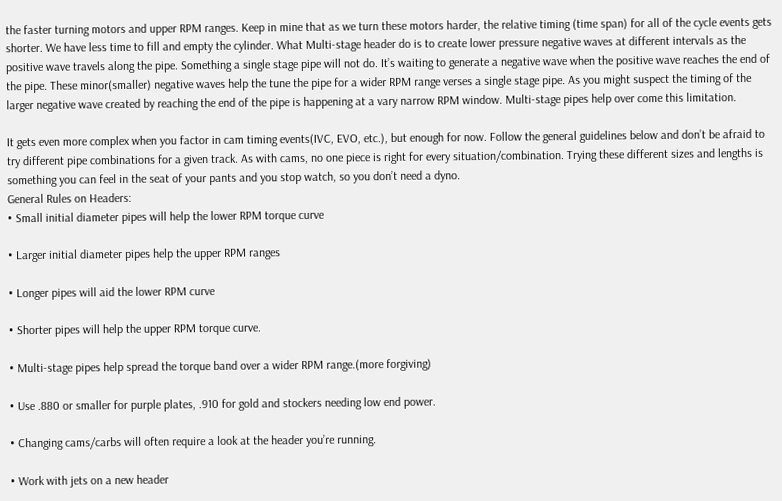the faster turning motors and upper RPM ranges. Keep in mine that as we turn these motors harder, the relative timing (time span) for all of the cycle events gets shorter. We have less time to fill and empty the cylinder. What Multi-stage header do is to create lower pressure negative waves at different intervals as the positive wave travels along the pipe. Something a single stage pipe will not do. It’s waiting to generate a negative wave when the positive wave reaches the end of the pipe. These minor(smaller) negative waves help the tune the pipe for a wider RPM range verses a single stage pipe. As you might suspect the timing of the larger negative wave created by reaching the end of the pipe is happening at a vary narrow RPM window. Multi-stage pipes help over come this limitation.

It gets even more complex when you factor in cam timing events(IVC, EVO, etc.), but enough for now. Follow the general guidelines below and don’t be afraid to try different pipe combinations for a given track. As with cams, no one piece is right for every situation/combination. Trying these different sizes and lengths is something you can feel in the seat of your pants and you stop watch, so you don’t need a dyno.
General Rules on Headers:
• Small initial diameter pipes will help the lower RPM torque curve

• Larger initial diameter pipes help the upper RPM ranges

• Longer pipes will aid the lower RPM curve

• Shorter pipes will help the upper RPM torque curve.

• Multi-stage pipes help spread the torque band over a wider RPM range.(more forgiving)

• Use .880 or smaller for purple plates, .910 for gold and stockers needing low end power.

• Changing cams/carbs will often require a look at the header you’re running.

• Work with jets on a new header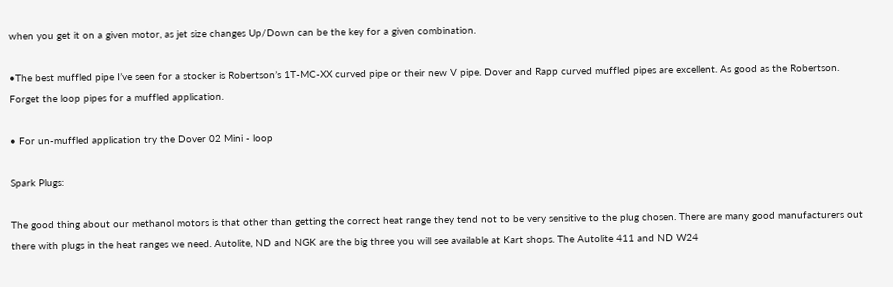when you get it on a given motor, as jet size changes Up/Down can be the key for a given combination.

•The best muffled pipe I’ve seen for a stocker is Robertson’s 1T-MC-XX curved pipe or their new V pipe. Dover and Rapp curved muffled pipes are excellent. As good as the Robertson. Forget the loop pipes for a muffled application.

• For un-muffled application try the Dover 02 Mini - loop

Spark Plugs:

The good thing about our methanol motors is that other than getting the correct heat range they tend not to be very sensitive to the plug chosen. There are many good manufacturers out there with plugs in the heat ranges we need. Autolite, ND and NGK are the big three you will see available at Kart shops. The Autolite 411 and ND W24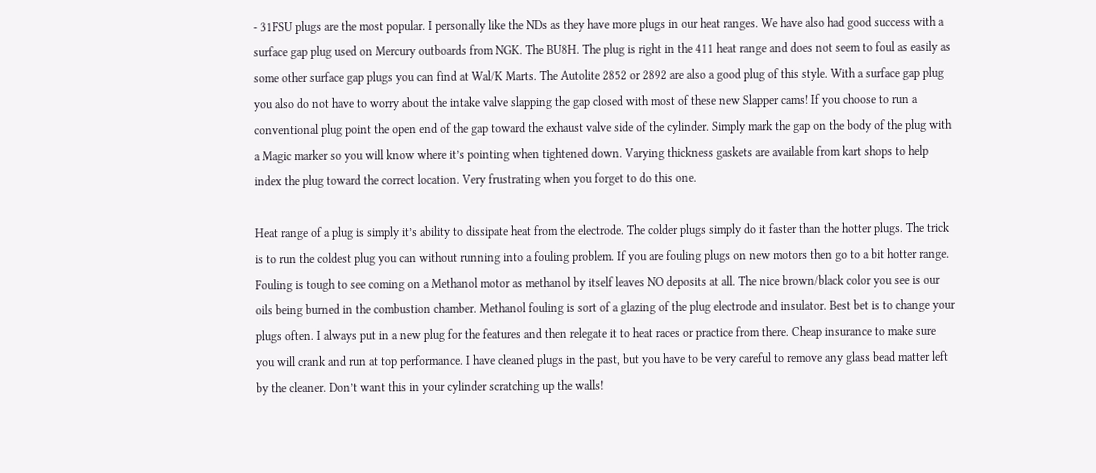- 31FSU plugs are the most popular. I personally like the NDs as they have more plugs in our heat ranges. We have also had good success with a surface gap plug used on Mercury outboards from NGK. The BU8H. The plug is right in the 411 heat range and does not seem to foul as easily as some other surface gap plugs you can find at Wal/K Marts. The Autolite 2852 or 2892 are also a good plug of this style. With a surface gap plug you also do not have to worry about the intake valve slapping the gap closed with most of these new Slapper cams! If you choose to run a conventional plug point the open end of the gap toward the exhaust valve side of the cylinder. Simply mark the gap on the body of the plug with a Magic marker so you will know where it’s pointing when tightened down. Varying thickness gaskets are available from kart shops to help index the plug toward the correct location. Very frustrating when you forget to do this one.

Heat range of a plug is simply it’s ability to dissipate heat from the electrode. The colder plugs simply do it faster than the hotter plugs. The trick is to run the coldest plug you can without running into a fouling problem. If you are fouling plugs on new motors then go to a bit hotter range. Fouling is tough to see coming on a Methanol motor as methanol by itself leaves NO deposits at all. The nice brown/black color you see is our oils being burned in the combustion chamber. Methanol fouling is sort of a glazing of the plug electrode and insulator. Best bet is to change your plugs often. I always put in a new plug for the features and then relegate it to heat races or practice from there. Cheap insurance to make sure you will crank and run at top performance. I have cleaned plugs in the past, but you have to be very careful to remove any glass bead matter left by the cleaner. Don’t want this in your cylinder scratching up the walls!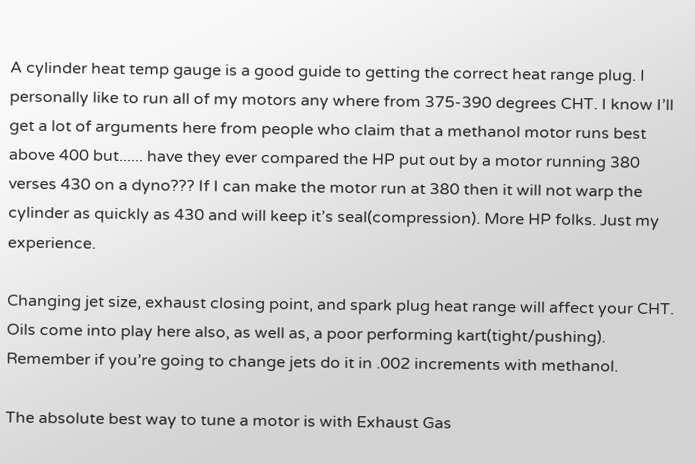A cylinder heat temp gauge is a good guide to getting the correct heat range plug. I personally like to run all of my motors any where from 375-390 degrees CHT. I know I’ll get a lot of arguments here from people who claim that a methanol motor runs best above 400 but...... have they ever compared the HP put out by a motor running 380 verses 430 on a dyno??? If I can make the motor run at 380 then it will not warp the cylinder as quickly as 430 and will keep it’s seal(compression). More HP folks. Just my experience.

Changing jet size, exhaust closing point, and spark plug heat range will affect your CHT. Oils come into play here also, as well as, a poor performing kart(tight/pushing). Remember if you’re going to change jets do it in .002 increments with methanol.

The absolute best way to tune a motor is with Exhaust Gas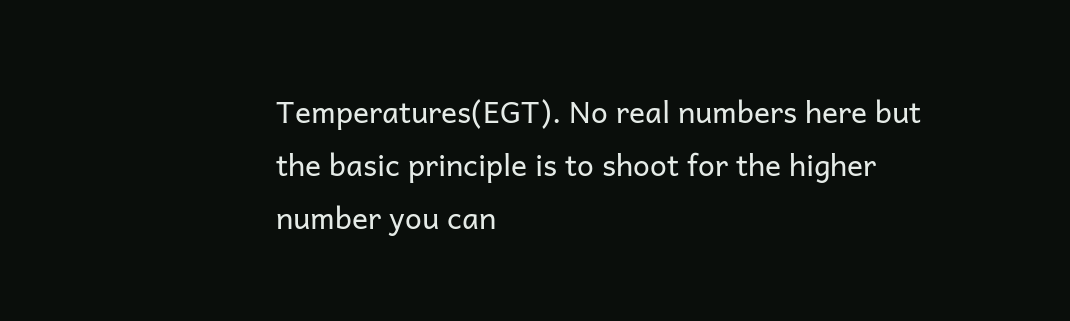Temperatures(EGT). No real numbers here but the basic principle is to shoot for the higher number you can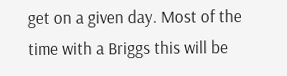get on a given day. Most of the time with a Briggs this will be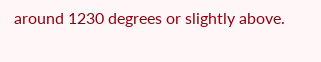around 1230 degrees or slightly above.